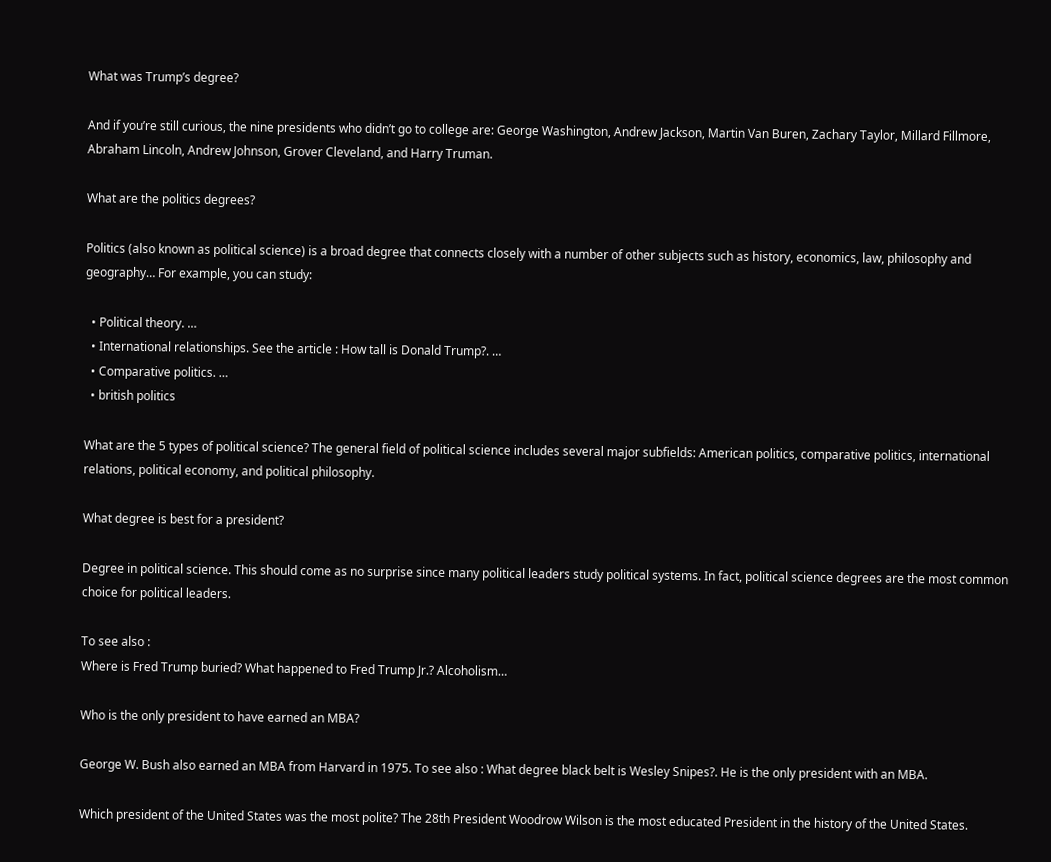What was Trump’s degree?

And if you’re still curious, the nine presidents who didn’t go to college are: George Washington, Andrew Jackson, Martin Van Buren, Zachary Taylor, Millard Fillmore, Abraham Lincoln, Andrew Johnson, Grover Cleveland, and Harry Truman.

What are the politics degrees?

Politics (also known as political science) is a broad degree that connects closely with a number of other subjects such as history, economics, law, philosophy and geography… For example, you can study:

  • Political theory. …
  • International relationships. See the article : How tall is Donald Trump?. …
  • Comparative politics. …
  • british politics

What are the 5 types of political science? The general field of political science includes several major subfields: American politics, comparative politics, international relations, political economy, and political philosophy.

What degree is best for a president?

Degree in political science. This should come as no surprise since many political leaders study political systems. In fact, political science degrees are the most common choice for political leaders.

To see also :
Where is Fred Trump buried? What happened to Fred Trump Jr.? Alcoholism…

Who is the only president to have earned an MBA?

George W. Bush also earned an MBA from Harvard in 1975. To see also : What degree black belt is Wesley Snipes?. He is the only president with an MBA.

Which president of the United States was the most polite? The 28th President Woodrow Wilson is the most educated President in the history of the United States.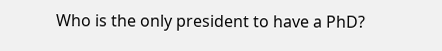Who is the only president to have a PhD?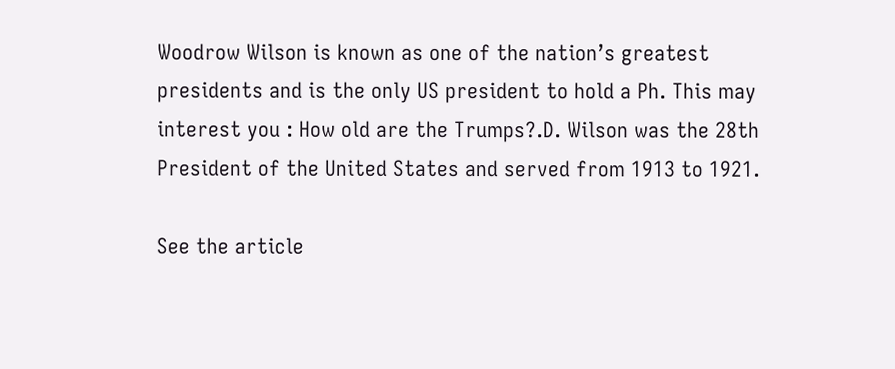Woodrow Wilson is known as one of the nation’s greatest presidents and is the only US president to hold a Ph. This may interest you : How old are the Trumps?.D. Wilson was the 28th President of the United States and served from 1913 to 1921.

See the article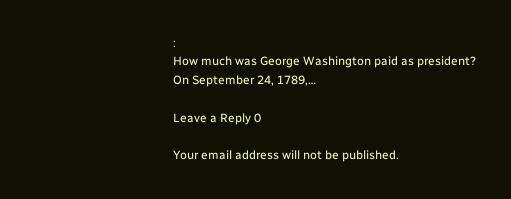:
How much was George Washington paid as president? On September 24, 1789,…

Leave a Reply 0

Your email address will not be published.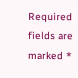Required fields are marked *